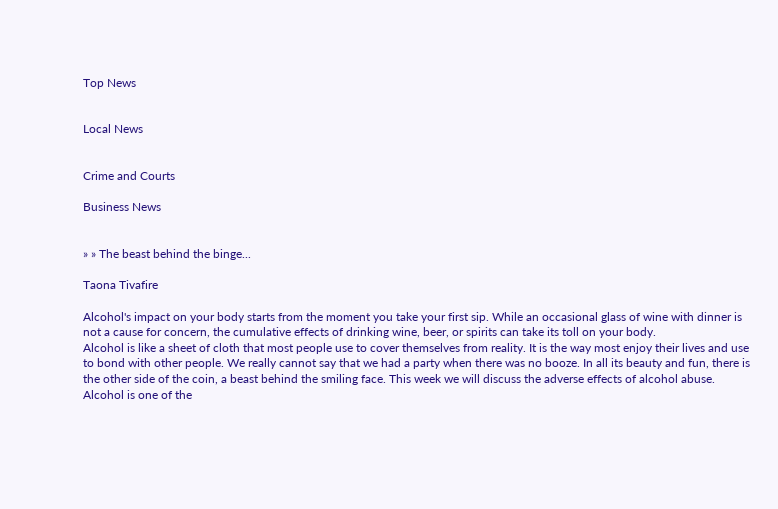Top News


Local News


Crime and Courts

Business News


» » The beast behind the binge...

Taona Tivafire

Alcohol's impact on your body starts from the moment you take your first sip. While an occasional glass of wine with dinner is not a cause for concern, the cumulative effects of drinking wine, beer, or spirits can take its toll on your body.
Alcohol is like a sheet of cloth that most people use to cover themselves from reality. It is the way most enjoy their lives and use to bond with other people. We really cannot say that we had a party when there was no booze. In all its beauty and fun, there is the other side of the coin, a beast behind the smiling face. This week we will discuss the adverse effects of alcohol abuse.
Alcohol is one of the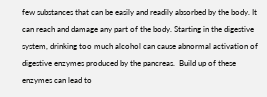few substances that can be easily and readily absorbed by the body. It can reach and damage any part of the body. Starting in the digestive system, drinking too much alcohol can cause abnormal activation of digestive enzymes produced by the pancreas.  Build up of these enzymes can lead to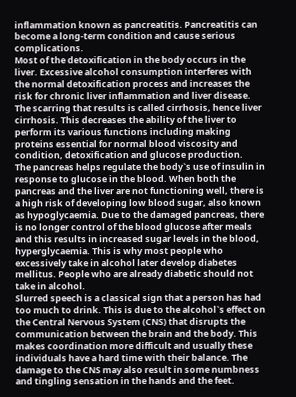inflammation known as pancreatitis. Pancreatitis can become a long-term condition and cause serious complications.
Most of the detoxification in the body occurs in the liver. Excessive alcohol consumption interferes with the normal detoxification process and increases the risk for chronic liver inflammation and liver disease. The scarring that results is called cirrhosis, hence liver cirrhosis. This decreases the ability of the liver to perform its various functions including making proteins essential for normal blood viscosity and condition, detoxification and glucose production.
The pancreas helps regulate the body`s use of insulin in response to glucose in the blood. When both the pancreas and the liver are not functioning well, there is a high risk of developing low blood sugar, also known as hypoglycaemia. Due to the damaged pancreas, there is no longer control of the blood glucose after meals and this results in increased sugar levels in the blood, hyperglycaemia. This is why most people who excessively take in alcohol later develop diabetes mellitus. People who are already diabetic should not take in alcohol.
Slurred speech is a classical sign that a person has had too much to drink. This is due to the alcohol`s effect on the Central Nervous System (CNS) that disrupts the communication between the brain and the body. This makes coordination more difficult and usually these individuals have a hard time with their balance. The damage to the CNS may also result in some numbness and tingling sensation in the hands and the feet.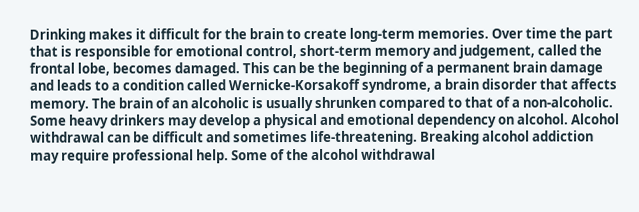Drinking makes it difficult for the brain to create long-term memories. Over time the part that is responsible for emotional control, short-term memory and judgement, called the frontal lobe, becomes damaged. This can be the beginning of a permanent brain damage and leads to a condition called Wernicke-Korsakoff syndrome, a brain disorder that affects memory. The brain of an alcoholic is usually shrunken compared to that of a non-alcoholic.
Some heavy drinkers may develop a physical and emotional dependency on alcohol. Alcohol withdrawal can be difficult and sometimes life-threatening. Breaking alcohol addiction may require professional help. Some of the alcohol withdrawal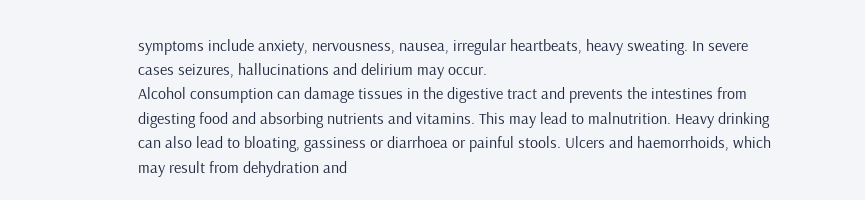symptoms include anxiety, nervousness, nausea, irregular heartbeats, heavy sweating. In severe cases seizures, hallucinations and delirium may occur.
Alcohol consumption can damage tissues in the digestive tract and prevents the intestines from digesting food and absorbing nutrients and vitamins. This may lead to malnutrition. Heavy drinking can also lead to bloating, gassiness or diarrhoea or painful stools. Ulcers and haemorrhoids, which may result from dehydration and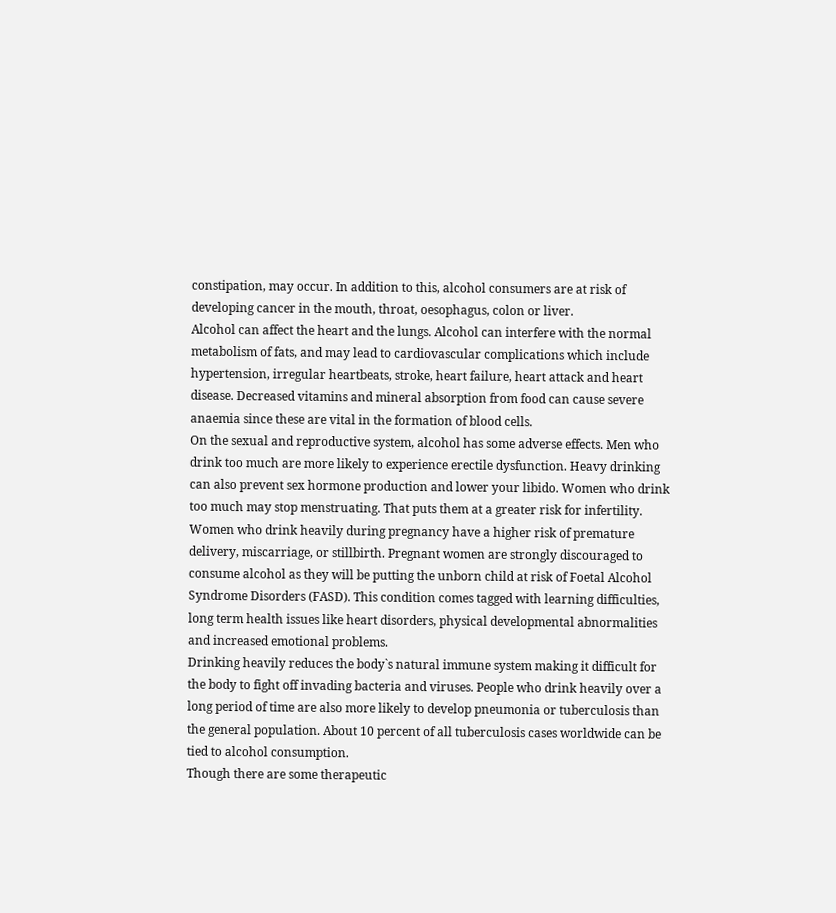constipation, may occur. In addition to this, alcohol consumers are at risk of developing cancer in the mouth, throat, oesophagus, colon or liver.
Alcohol can affect the heart and the lungs. Alcohol can interfere with the normal metabolism of fats, and may lead to cardiovascular complications which include hypertension, irregular heartbeats, stroke, heart failure, heart attack and heart disease. Decreased vitamins and mineral absorption from food can cause severe anaemia since these are vital in the formation of blood cells.
On the sexual and reproductive system, alcohol has some adverse effects. Men who drink too much are more likely to experience erectile dysfunction. Heavy drinking can also prevent sex hormone production and lower your libido. Women who drink too much may stop menstruating. That puts them at a greater risk for infertility. Women who drink heavily during pregnancy have a higher risk of premature delivery, miscarriage, or stillbirth. Pregnant women are strongly discouraged to consume alcohol as they will be putting the unborn child at risk of Foetal Alcohol Syndrome Disorders (FASD). This condition comes tagged with learning difficulties, long term health issues like heart disorders, physical developmental abnormalities and increased emotional problems.
Drinking heavily reduces the body`s natural immune system making it difficult for the body to fight off invading bacteria and viruses. People who drink heavily over a long period of time are also more likely to develop pneumonia or tuberculosis than the general population. About 10 percent of all tuberculosis cases worldwide can be tied to alcohol consumption.
Though there are some therapeutic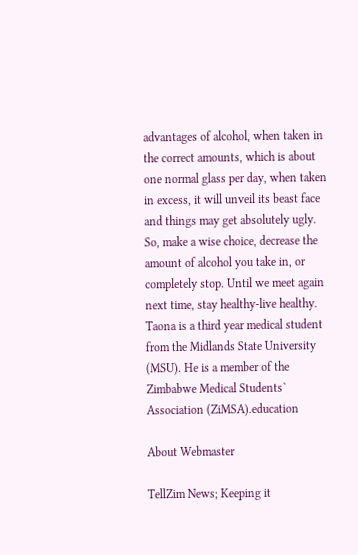advantages of alcohol, when taken in the correct amounts, which is about one normal glass per day, when taken in excess, it will unveil its beast face and things may get absolutely ugly. So, make a wise choice, decrease the amount of alcohol you take in, or completely stop. Until we meet again next time, stay healthy-live healthy.
Taona is a third year medical student from the Midlands State University (MSU). He is a member of the Zimbabwe Medical Students` Association (ZiMSA).education

About Webmaster

TellZim News; Keeping it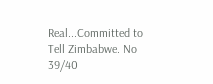Real...Committed to Tell Zimbabwe. No 39/40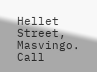Hellet Street, Masvingo. Call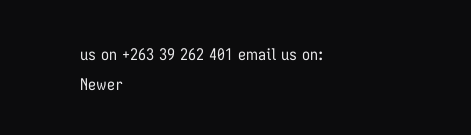us on +263 39 262 401 email us on:
Newer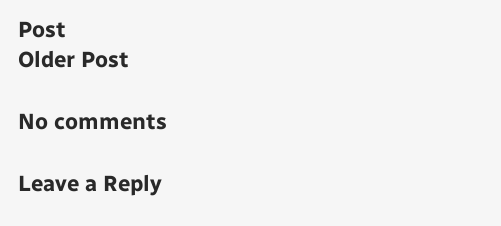Post
Older Post

No comments

Leave a Reply